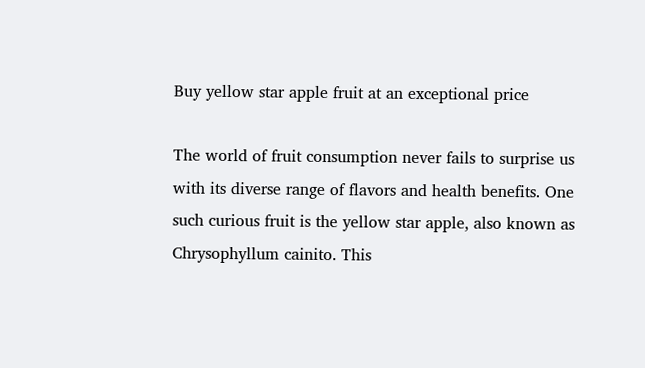Buy yellow star apple fruit at an exceptional price

The world of fruit consumption never fails to surprise us with its diverse range of flavors and health benefits. One such curious fruit is the yellow star apple, also known as Chrysophyllum cainito. This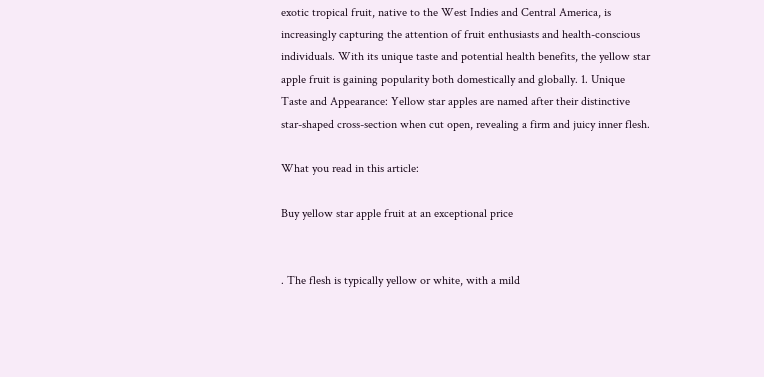exotic tropical fruit, native to the West Indies and Central America, is increasingly capturing the attention of fruit enthusiasts and health-conscious individuals. With its unique taste and potential health benefits, the yellow star apple fruit is gaining popularity both domestically and globally. 1. Unique Taste and Appearance: Yellow star apples are named after their distinctive star-shaped cross-section when cut open, revealing a firm and juicy inner flesh.

What you read in this article:

Buy yellow star apple fruit at an exceptional price


. The flesh is typically yellow or white, with a mild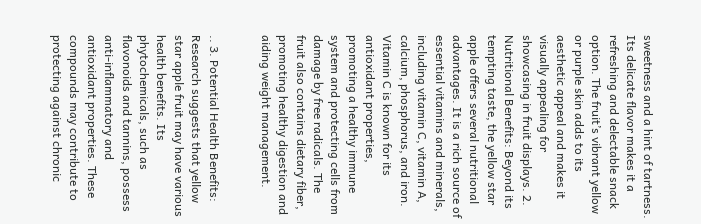sweetness and a hint of tartness. Its delicate flavor makes it a refreshing and delectable snack option. The fruit’s vibrant yellow or purple skin adds to its aesthetic appeal and makes it visually appealing for showcasing in fruit displays. 2. Nutritional Benefits: Beyond its tempting taste, the yellow star apple offers several nutritional advantages. It is a rich source of essential vitamins and minerals, including vitamin C, vitamin A, calcium, phosphorus, and iron. Vitamin C is known for its antioxidant properties, promoting a healthy immune system and protecting cells from damage by free radicals. The fruit also contains dietary fiber, promoting healthy digestion and aiding weight management.


.. 3. Potential Health Benefits: Research suggests that yellow star apple fruit may have various health benefits. Its phytochemicals, such as flavonoids and tannins, possess anti-inflammatory and antioxidant properties. These compounds may contribute to protecting against chronic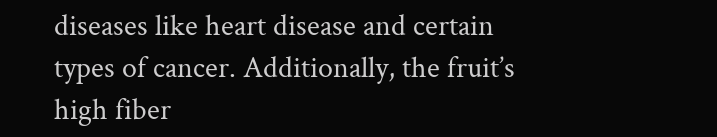diseases like heart disease and certain types of cancer. Additionally, the fruit’s high fiber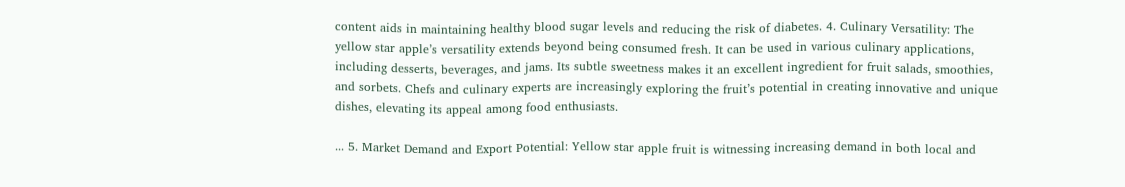content aids in maintaining healthy blood sugar levels and reducing the risk of diabetes. 4. Culinary Versatility: The yellow star apple’s versatility extends beyond being consumed fresh. It can be used in various culinary applications, including desserts, beverages, and jams. Its subtle sweetness makes it an excellent ingredient for fruit salads, smoothies, and sorbets. Chefs and culinary experts are increasingly exploring the fruit’s potential in creating innovative and unique dishes, elevating its appeal among food enthusiasts.

... 5. Market Demand and Export Potential: Yellow star apple fruit is witnessing increasing demand in both local and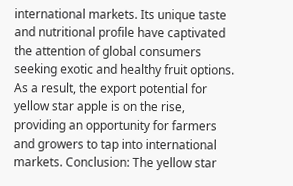international markets. Its unique taste and nutritional profile have captivated the attention of global consumers seeking exotic and healthy fruit options. As a result, the export potential for yellow star apple is on the rise, providing an opportunity for farmers and growers to tap into international markets. Conclusion: The yellow star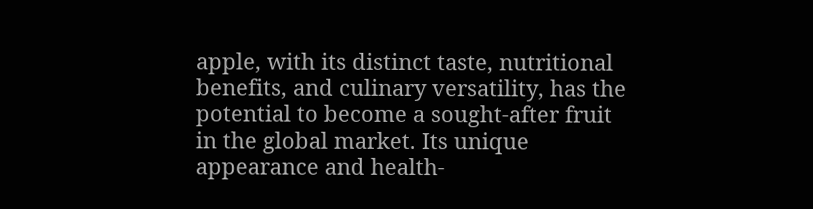apple, with its distinct taste, nutritional benefits, and culinary versatility, has the potential to become a sought-after fruit in the global market. Its unique appearance and health-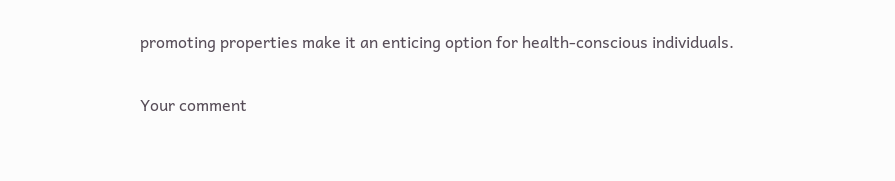promoting properties make it an enticing option for health-conscious individuals.

Your comment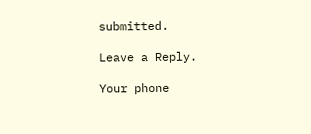submitted.

Leave a Reply.

Your phone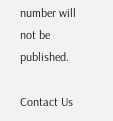number will not be published.

Contact Us